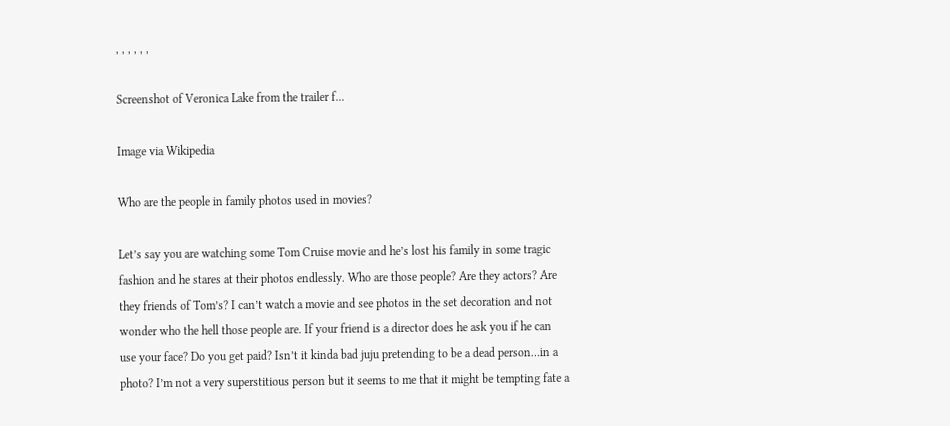, , , , , ,

Screenshot of Veronica Lake from the trailer f...

Image via Wikipedia

Who are the people in family photos used in movies?

Let’s say you are watching some Tom Cruise movie and he’s lost his family in some tragic fashion and he stares at their photos endlessly. Who are those people? Are they actors? Are they friends of Tom’s? I can’t watch a movie and see photos in the set decoration and not wonder who the hell those people are. If your friend is a director does he ask you if he can use your face? Do you get paid? Isn’t it kinda bad juju pretending to be a dead person…in a photo? I’m not a very superstitious person but it seems to me that it might be tempting fate a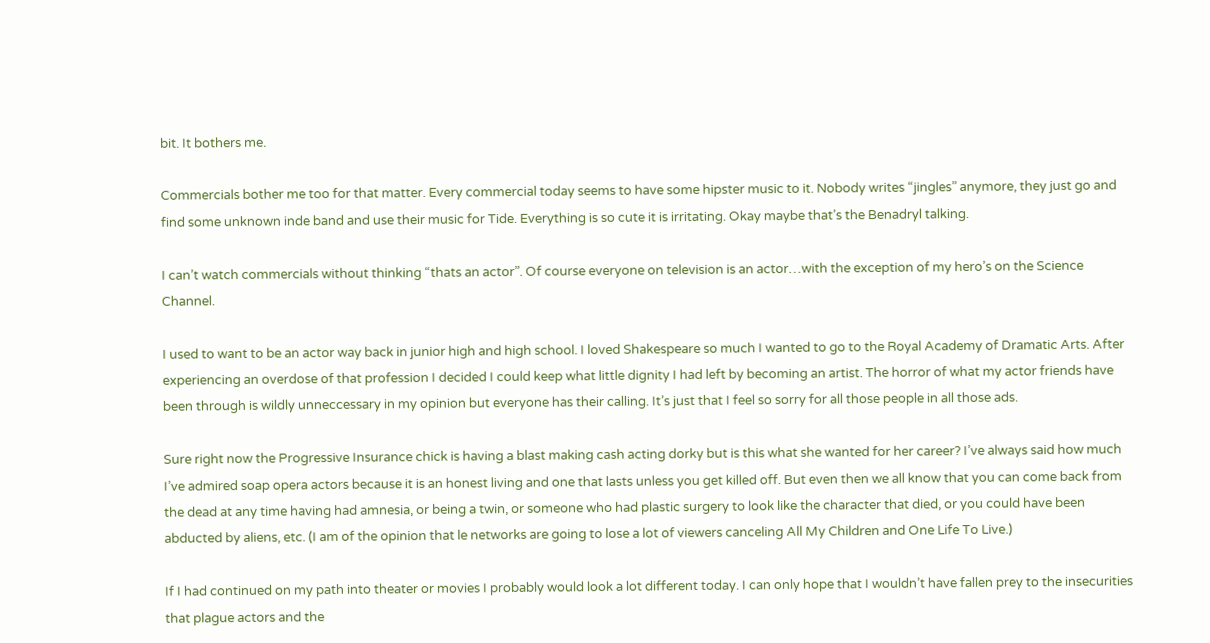bit. It bothers me.

Commercials bother me too for that matter. Every commercial today seems to have some hipster music to it. Nobody writes “jingles” anymore, they just go and find some unknown inde band and use their music for Tide. Everything is so cute it is irritating. Okay maybe that’s the Benadryl talking.

I can’t watch commercials without thinking “thats an actor”. Of course everyone on television is an actor…with the exception of my hero’s on the Science Channel.

I used to want to be an actor way back in junior high and high school. I loved Shakespeare so much I wanted to go to the Royal Academy of Dramatic Arts. After experiencing an overdose of that profession I decided I could keep what little dignity I had left by becoming an artist. The horror of what my actor friends have been through is wildly unneccessary in my opinion but everyone has their calling. It’s just that I feel so sorry for all those people in all those ads.

Sure right now the Progressive Insurance chick is having a blast making cash acting dorky but is this what she wanted for her career? I’ve always said how much I’ve admired soap opera actors because it is an honest living and one that lasts unless you get killed off. But even then we all know that you can come back from the dead at any time having had amnesia, or being a twin, or someone who had plastic surgery to look like the character that died, or you could have been abducted by aliens, etc. (I am of the opinion that le networks are going to lose a lot of viewers canceling All My Children and One Life To Live.)

If I had continued on my path into theater or movies I probably would look a lot different today. I can only hope that I wouldn’t have fallen prey to the insecurities that plague actors and the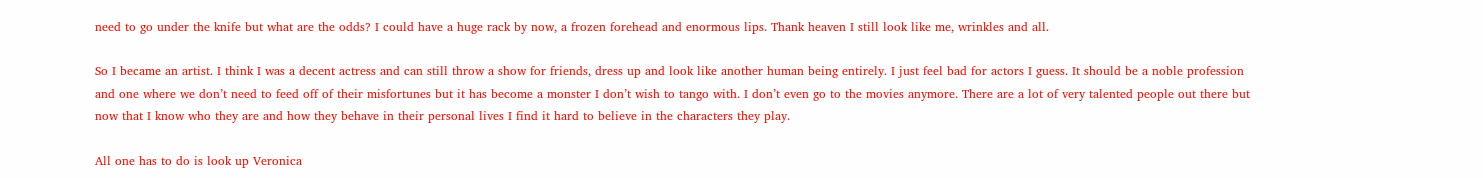need to go under the knife but what are the odds? I could have a huge rack by now, a frozen forehead and enormous lips. Thank heaven I still look like me, wrinkles and all.

So I became an artist. I think I was a decent actress and can still throw a show for friends, dress up and look like another human being entirely. I just feel bad for actors I guess. It should be a noble profession and one where we don’t need to feed off of their misfortunes but it has become a monster I don’t wish to tango with. I don’t even go to the movies anymore. There are a lot of very talented people out there but now that I know who they are and how they behave in their personal lives I find it hard to believe in the characters they play.

All one has to do is look up Veronica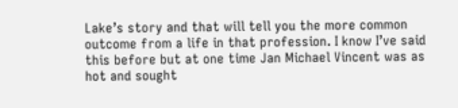Lake’s story and that will tell you the more common outcome from a life in that profession. I know I’ve said this before but at one time Jan Michael Vincent was as hot and sought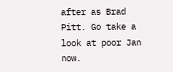after as Brad Pitt. Go take a look at poor Jan now.